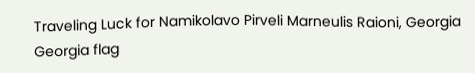Traveling Luck for Namikolavo Pirveli Marneulis Raioni, Georgia Georgia flag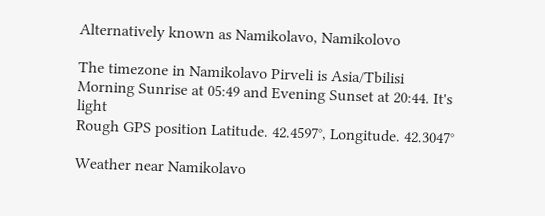Alternatively known as Namikolavo, Namikolovo

The timezone in Namikolavo Pirveli is Asia/Tbilisi
Morning Sunrise at 05:49 and Evening Sunset at 20:44. It's light
Rough GPS position Latitude. 42.4597°, Longitude. 42.3047°

Weather near Namikolavo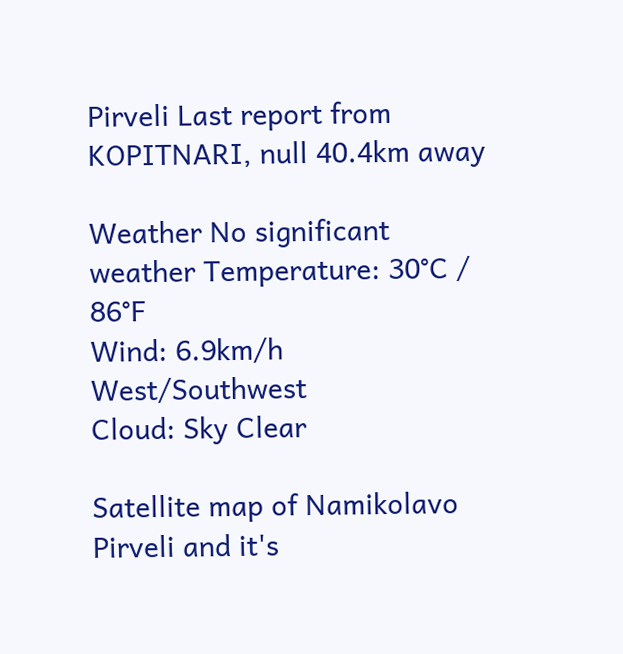Pirveli Last report from KOPITNARI, null 40.4km away

Weather No significant weather Temperature: 30°C / 86°F
Wind: 6.9km/h West/Southwest
Cloud: Sky Clear

Satellite map of Namikolavo Pirveli and it's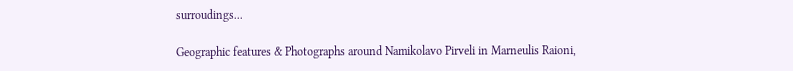surroudings...

Geographic features & Photographs around Namikolavo Pirveli in Marneulis Raioni,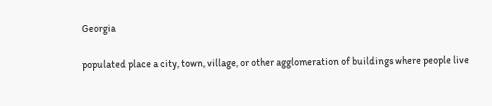Georgia

populated place a city, town, village, or other agglomeration of buildings where people live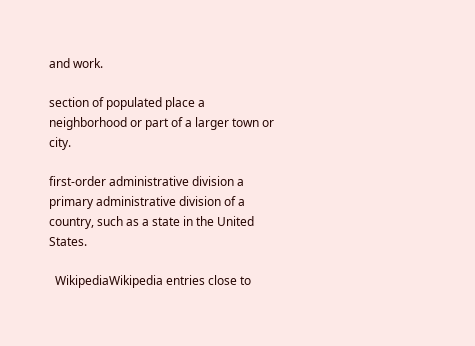and work.

section of populated place a neighborhood or part of a larger town or city.

first-order administrative division a primary administrative division of a country, such as a state in the United States.

  WikipediaWikipedia entries close to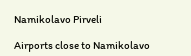Namikolavo Pirveli

Airports close to Namikolavo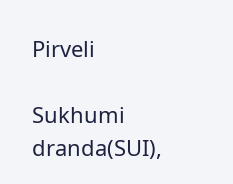Pirveli

Sukhumi dranda(SUI),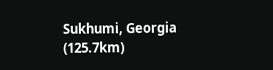Sukhumi, Georgia (125.7km)